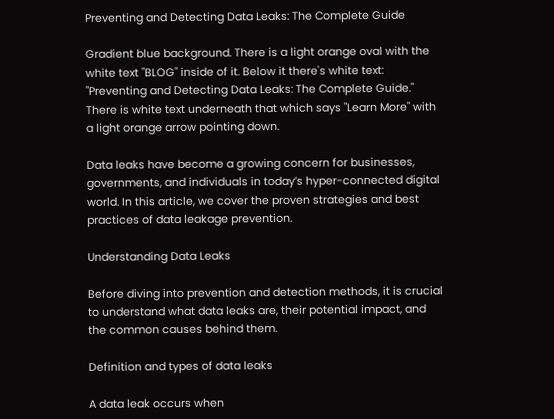Preventing and Detecting Data Leaks: The Complete Guide

Gradient blue background. There is a light orange oval with the white text "BLOG" inside of it. Below it there's white text: "Preventing and Detecting Data Leaks: The Complete Guide." There is white text underneath that which says "Learn More" with a light orange arrow pointing down.

Data leaks have become a growing concern for businesses, governments, and individuals in today’s hyper-connected digital world. In this article, we cover the proven strategies and best practices of data leakage prevention.

Understanding Data Leaks

Before diving into prevention and detection methods, it is crucial to understand what data leaks are, their potential impact, and the common causes behind them.

Definition and types of data leaks

A data leak occurs when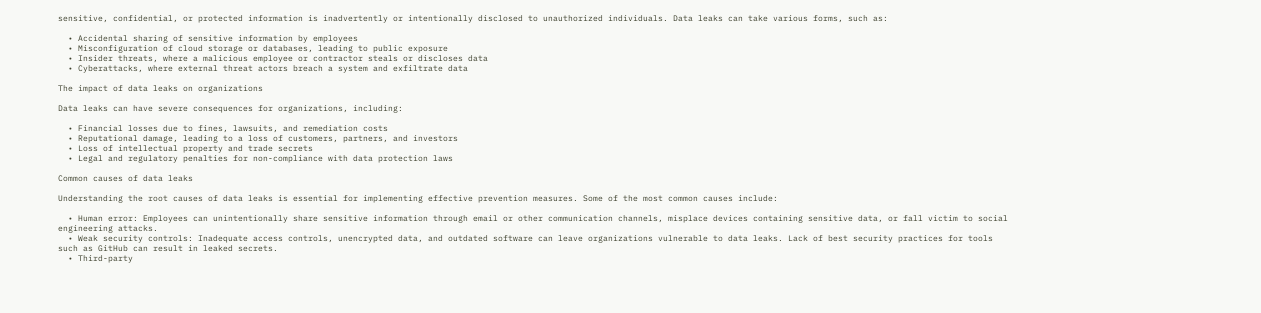sensitive, confidential, or protected information is inadvertently or intentionally disclosed to unauthorized individuals. Data leaks can take various forms, such as:

  • Accidental sharing of sensitive information by employees
  • Misconfiguration of cloud storage or databases, leading to public exposure
  • Insider threats, where a malicious employee or contractor steals or discloses data
  • Cyberattacks, where external threat actors breach a system and exfiltrate data

The impact of data leaks on organizations

Data leaks can have severe consequences for organizations, including:

  • Financial losses due to fines, lawsuits, and remediation costs
  • Reputational damage, leading to a loss of customers, partners, and investors
  • Loss of intellectual property and trade secrets
  • Legal and regulatory penalties for non-compliance with data protection laws

Common causes of data leaks

Understanding the root causes of data leaks is essential for implementing effective prevention measures. Some of the most common causes include:

  • Human error: Employees can unintentionally share sensitive information through email or other communication channels, misplace devices containing sensitive data, or fall victim to social engineering attacks.
  • Weak security controls: Inadequate access controls, unencrypted data, and outdated software can leave organizations vulnerable to data leaks. Lack of best security practices for tools such as GitHub can result in leaked secrets.
  • Third-party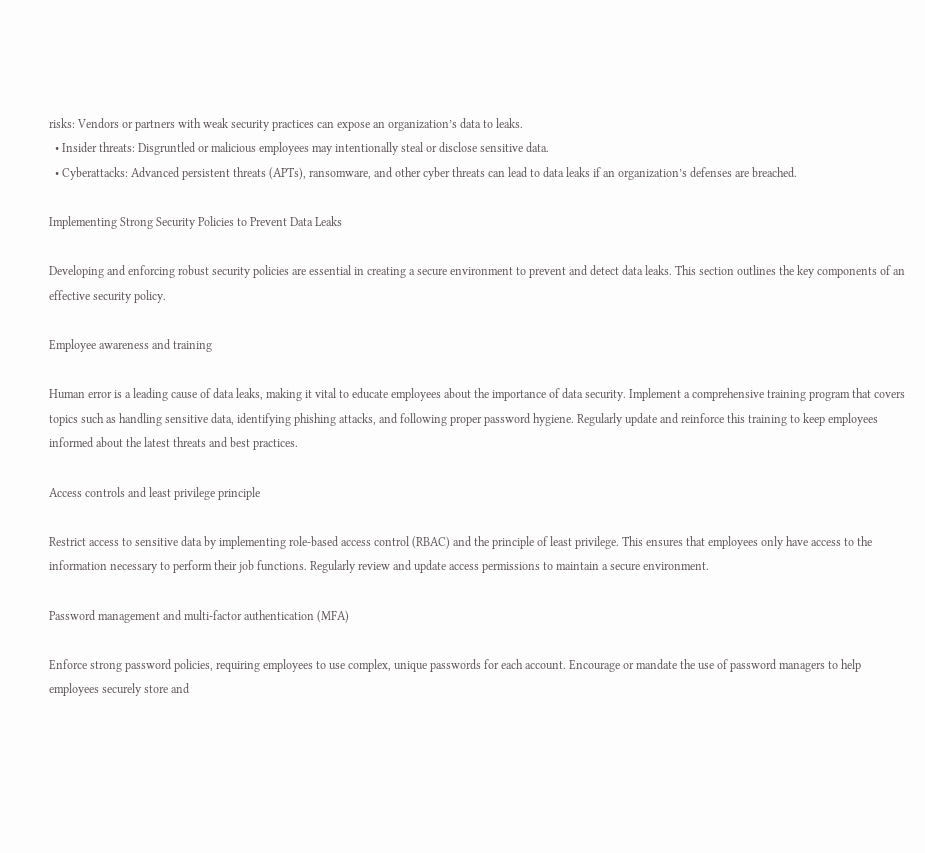risks: Vendors or partners with weak security practices can expose an organization’s data to leaks.
  • Insider threats: Disgruntled or malicious employees may intentionally steal or disclose sensitive data.
  • Cyberattacks: Advanced persistent threats (APTs), ransomware, and other cyber threats can lead to data leaks if an organization’s defenses are breached.

Implementing Strong Security Policies to Prevent Data Leaks

Developing and enforcing robust security policies are essential in creating a secure environment to prevent and detect data leaks. This section outlines the key components of an effective security policy.

Employee awareness and training

Human error is a leading cause of data leaks, making it vital to educate employees about the importance of data security. Implement a comprehensive training program that covers topics such as handling sensitive data, identifying phishing attacks, and following proper password hygiene. Regularly update and reinforce this training to keep employees informed about the latest threats and best practices.

Access controls and least privilege principle

Restrict access to sensitive data by implementing role-based access control (RBAC) and the principle of least privilege. This ensures that employees only have access to the information necessary to perform their job functions. Regularly review and update access permissions to maintain a secure environment.

Password management and multi-factor authentication (MFA)

Enforce strong password policies, requiring employees to use complex, unique passwords for each account. Encourage or mandate the use of password managers to help employees securely store and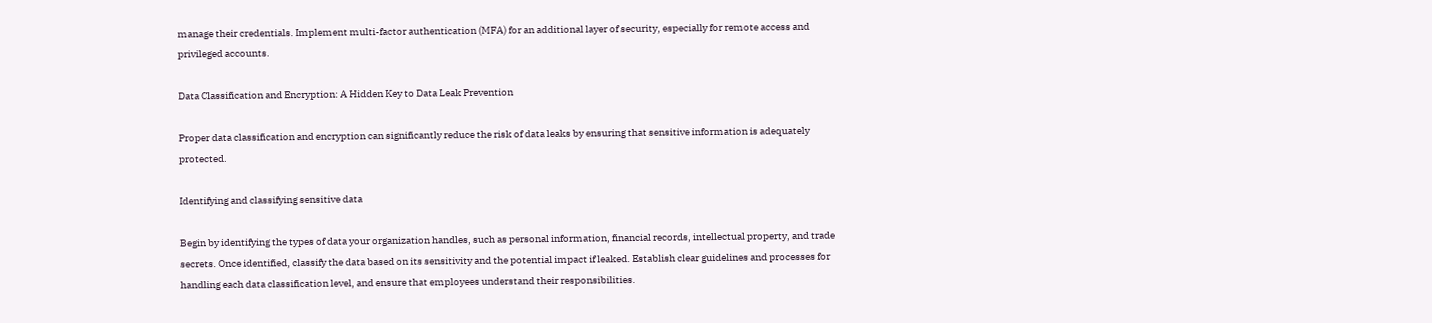manage their credentials. Implement multi-factor authentication (MFA) for an additional layer of security, especially for remote access and privileged accounts.

Data Classification and Encryption: A Hidden Key to Data Leak Prevention

Proper data classification and encryption can significantly reduce the risk of data leaks by ensuring that sensitive information is adequately protected.

Identifying and classifying sensitive data

Begin by identifying the types of data your organization handles, such as personal information, financial records, intellectual property, and trade secrets. Once identified, classify the data based on its sensitivity and the potential impact if leaked. Establish clear guidelines and processes for handling each data classification level, and ensure that employees understand their responsibilities.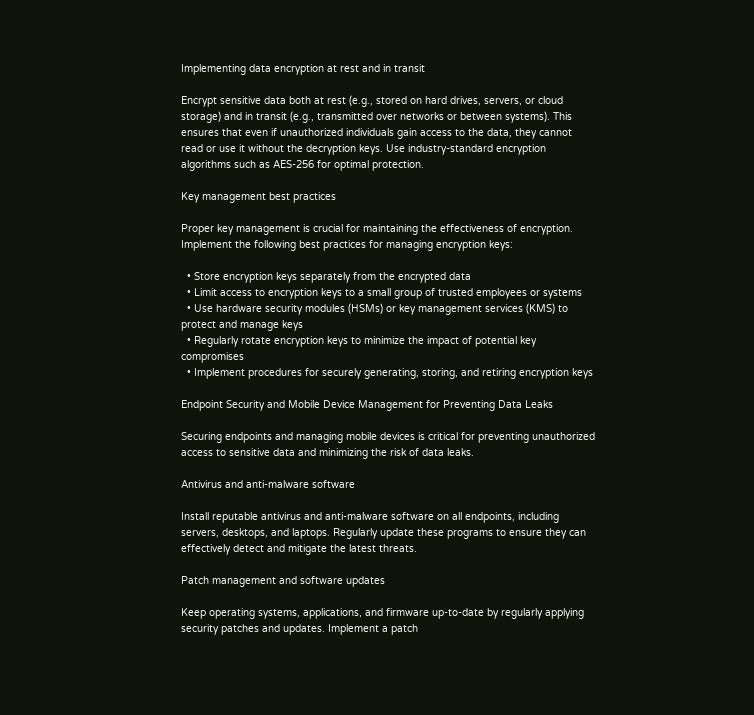Implementing data encryption at rest and in transit

Encrypt sensitive data both at rest (e.g., stored on hard drives, servers, or cloud storage) and in transit (e.g., transmitted over networks or between systems). This ensures that even if unauthorized individuals gain access to the data, they cannot read or use it without the decryption keys. Use industry-standard encryption algorithms such as AES-256 for optimal protection.

Key management best practices

Proper key management is crucial for maintaining the effectiveness of encryption. Implement the following best practices for managing encryption keys:

  • Store encryption keys separately from the encrypted data
  • Limit access to encryption keys to a small group of trusted employees or systems
  • Use hardware security modules (HSMs) or key management services (KMS) to protect and manage keys
  • Regularly rotate encryption keys to minimize the impact of potential key compromises
  • Implement procedures for securely generating, storing, and retiring encryption keys

Endpoint Security and Mobile Device Management for Preventing Data Leaks

Securing endpoints and managing mobile devices is critical for preventing unauthorized access to sensitive data and minimizing the risk of data leaks.

Antivirus and anti-malware software

Install reputable antivirus and anti-malware software on all endpoints, including servers, desktops, and laptops. Regularly update these programs to ensure they can effectively detect and mitigate the latest threats.

Patch management and software updates

Keep operating systems, applications, and firmware up-to-date by regularly applying security patches and updates. Implement a patch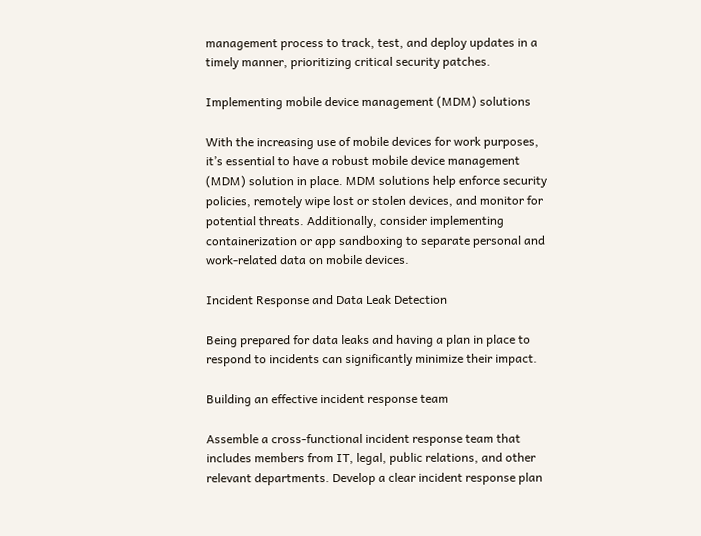management process to track, test, and deploy updates in a timely manner, prioritizing critical security patches.

Implementing mobile device management (MDM) solutions

With the increasing use of mobile devices for work purposes, it’s essential to have a robust mobile device management (MDM) solution in place. MDM solutions help enforce security policies, remotely wipe lost or stolen devices, and monitor for potential threats. Additionally, consider implementing containerization or app sandboxing to separate personal and work-related data on mobile devices.

Incident Response and Data Leak Detection

Being prepared for data leaks and having a plan in place to respond to incidents can significantly minimize their impact.

Building an effective incident response team

Assemble a cross-functional incident response team that includes members from IT, legal, public relations, and other relevant departments. Develop a clear incident response plan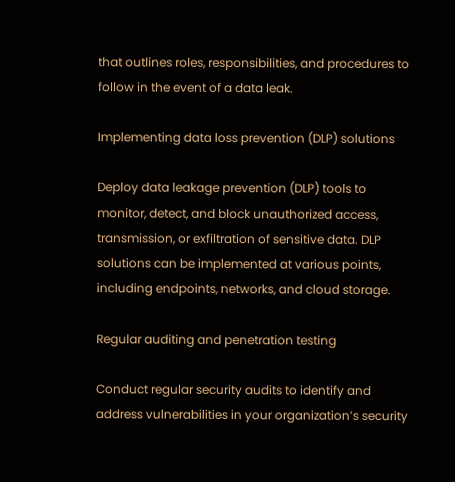that outlines roles, responsibilities, and procedures to follow in the event of a data leak.

Implementing data loss prevention (DLP) solutions

Deploy data leakage prevention (DLP) tools to monitor, detect, and block unauthorized access, transmission, or exfiltration of sensitive data. DLP solutions can be implemented at various points, including endpoints, networks, and cloud storage.

Regular auditing and penetration testing

Conduct regular security audits to identify and address vulnerabilities in your organization’s security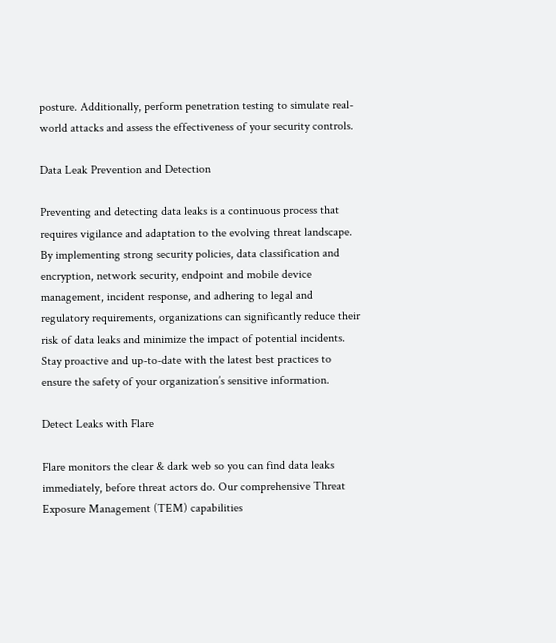posture. Additionally, perform penetration testing to simulate real-world attacks and assess the effectiveness of your security controls.

Data Leak Prevention and Detection

Preventing and detecting data leaks is a continuous process that requires vigilance and adaptation to the evolving threat landscape. By implementing strong security policies, data classification and encryption, network security, endpoint and mobile device management, incident response, and adhering to legal and regulatory requirements, organizations can significantly reduce their risk of data leaks and minimize the impact of potential incidents. Stay proactive and up-to-date with the latest best practices to ensure the safety of your organization’s sensitive information.

Detect Leaks with Flare

Flare monitors the clear & dark web so you can find data leaks immediately, before threat actors do. Our comprehensive Threat Exposure Management (TEM) capabilities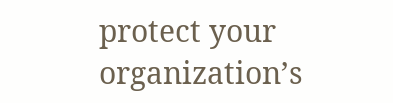protect your organization’s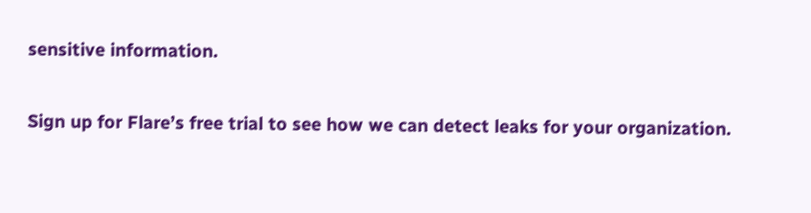sensitive information.

Sign up for Flare’s free trial to see how we can detect leaks for your organization.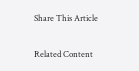Share This Article

Related Content